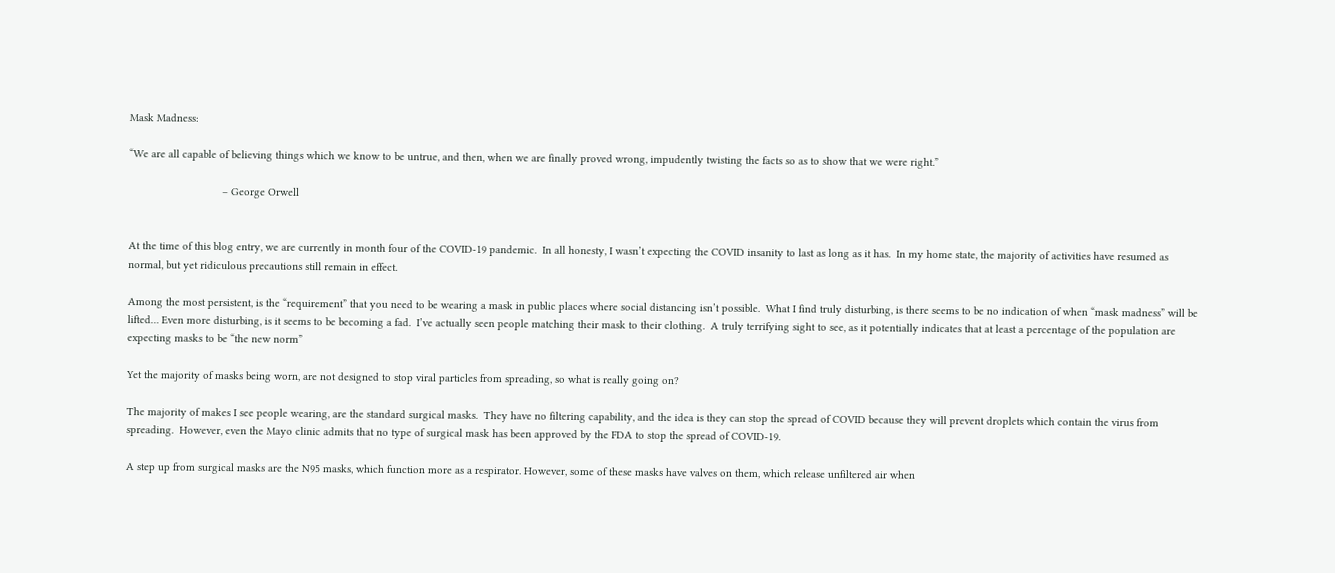Mask Madness:

“We are all capable of believing things which we know to be untrue, and then, when we are finally proved wrong, impudently twisting the facts so as to show that we were right.”

                               – George Orwell


At the time of this blog entry, we are currently in month four of the COVID-19 pandemic.  In all honesty, I wasn’t expecting the COVID insanity to last as long as it has.  In my home state, the majority of activities have resumed as normal, but yet ridiculous precautions still remain in effect.

Among the most persistent, is the “requirement” that you need to be wearing a mask in public places where social distancing isn’t possible.  What I find truly disturbing, is there seems to be no indication of when “mask madness” will be lifted… Even more disturbing, is it seems to be becoming a fad.  I’ve actually seen people matching their mask to their clothing.  A truly terrifying sight to see, as it potentially indicates that at least a percentage of the population are expecting masks to be “the new norm”

Yet the majority of masks being worn, are not designed to stop viral particles from spreading, so what is really going on?

The majority of makes I see people wearing, are the standard surgical masks.  They have no filtering capability, and the idea is they can stop the spread of COVID because they will prevent droplets which contain the virus from spreading.  However, even the Mayo clinic admits that no type of surgical mask has been approved by the FDA to stop the spread of COVID-19.

A step up from surgical masks are the N95 masks, which function more as a respirator. However, some of these masks have valves on them, which release unfiltered air when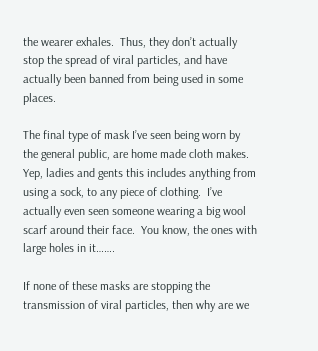the wearer exhales.  Thus, they don’t actually stop the spread of viral particles, and have actually been banned from being used in some places.

The final type of mask I’ve seen being worn by the general public, are home made cloth makes.  Yep, ladies and gents this includes anything from using a sock, to any piece of clothing.  I’ve actually even seen someone wearing a big wool  scarf around their face.  You know, the ones with large holes in it…….

If none of these masks are stopping the transmission of viral particles, then why are we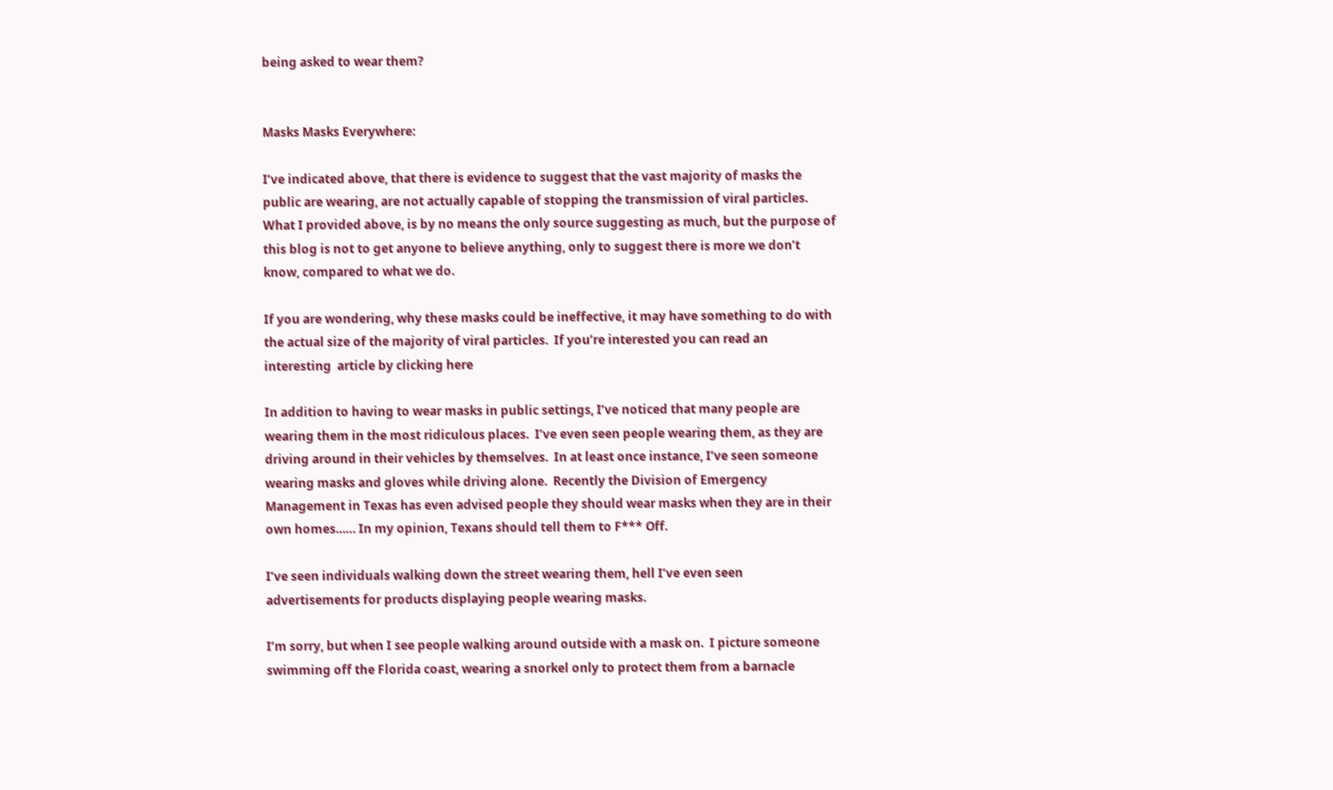being asked to wear them?


Masks Masks Everywhere:

I’ve indicated above, that there is evidence to suggest that the vast majority of masks the public are wearing, are not actually capable of stopping the transmission of viral particles.  What I provided above, is by no means the only source suggesting as much, but the purpose of this blog is not to get anyone to believe anything, only to suggest there is more we don’t know, compared to what we do.

If you are wondering, why these masks could be ineffective, it may have something to do with the actual size of the majority of viral particles.  If you’re interested you can read an interesting  article by clicking here

In addition to having to wear masks in public settings, I’ve noticed that many people are wearing them in the most ridiculous places.  I’ve even seen people wearing them, as they are driving around in their vehicles by themselves.  In at least once instance, I’ve seen someone wearing masks and gloves while driving alone.  Recently the Division of Emergency Management in Texas has even advised people they should wear masks when they are in their own homes…… In my opinion, Texans should tell them to F*** Off.

I’ve seen individuals walking down the street wearing them, hell I’ve even seen advertisements for products displaying people wearing masks.

I’m sorry, but when I see people walking around outside with a mask on.  I picture someone swimming off the Florida coast, wearing a snorkel only to protect them from a barnacle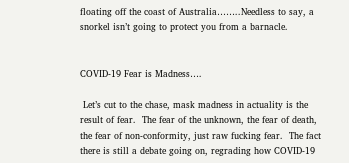floating off the coast of Australia……..Needless to say, a snorkel isn’t going to protect you from a barnacle.


COVID-19 Fear is Madness….

 Let’s cut to the chase, mask madness in actuality is the result of fear.  The fear of the unknown, the fear of death, the fear of non-conformity, just raw fucking fear.  The fact there is still a debate going on, regrading how COVID-19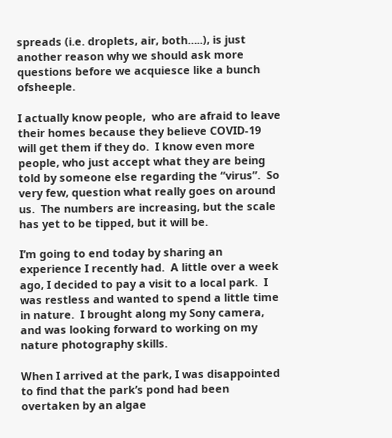spreads (i.e. droplets, air, both…..), is just another reason why we should ask more questions before we acquiesce like a bunch ofsheeple.

I actually know people,  who are afraid to leave their homes because they believe COVID-19 will get them if they do.  I know even more people, who just accept what they are being told by someone else regarding the “virus”.  So very few, question what really goes on around us.  The numbers are increasing, but the scale has yet to be tipped, but it will be.

I’m going to end today by sharing an experience I recently had.  A little over a week ago, I decided to pay a visit to a local park.  I was restless and wanted to spend a little time in nature.  I brought along my Sony camera, and was looking forward to working on my nature photography skills.

When I arrived at the park, I was disappointed to find that the park’s pond had been overtaken by an algae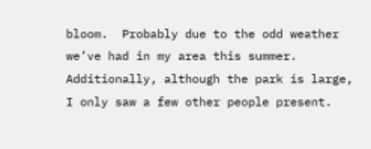bloom.  Probably due to the odd weather we’ve had in my area this summer.  Additionally, although the park is large, I only saw a few other people present.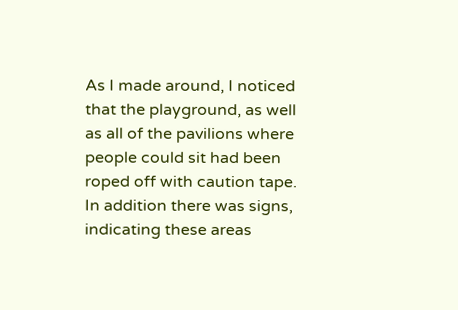As I made around, I noticed that the playground, as well as all of the pavilions where people could sit had been roped off with caution tape.  In addition there was signs, indicating these areas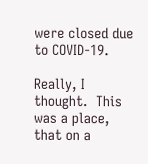were closed due to COVID-19.

Really, I thought.  This was a place, that on a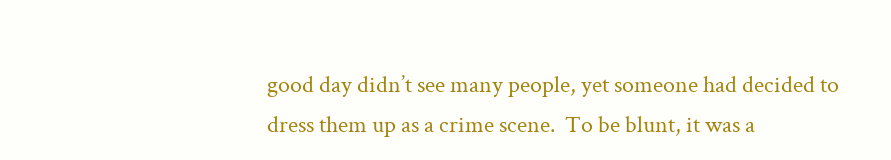good day didn’t see many people, yet someone had decided to dress them up as a crime scene.  To be blunt, it was a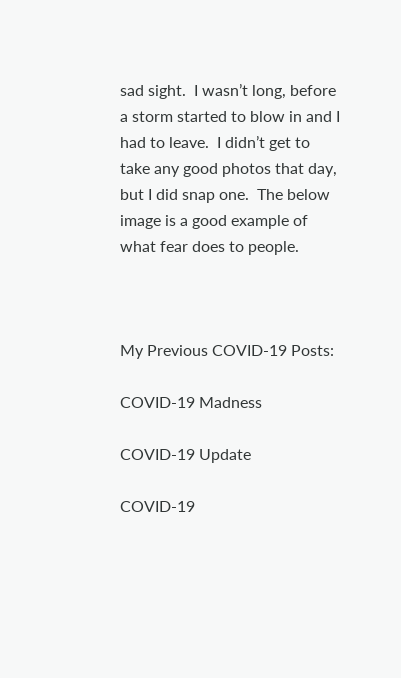sad sight.  I wasn’t long, before a storm started to blow in and I had to leave.  I didn’t get to take any good photos that day, but I did snap one.  The below image is a good example of what fear does to people.



My Previous COVID-19 Posts:

COVID-19 Madness

COVID-19 Update

COVID-19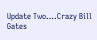Update Two….Crazy Bill Gates